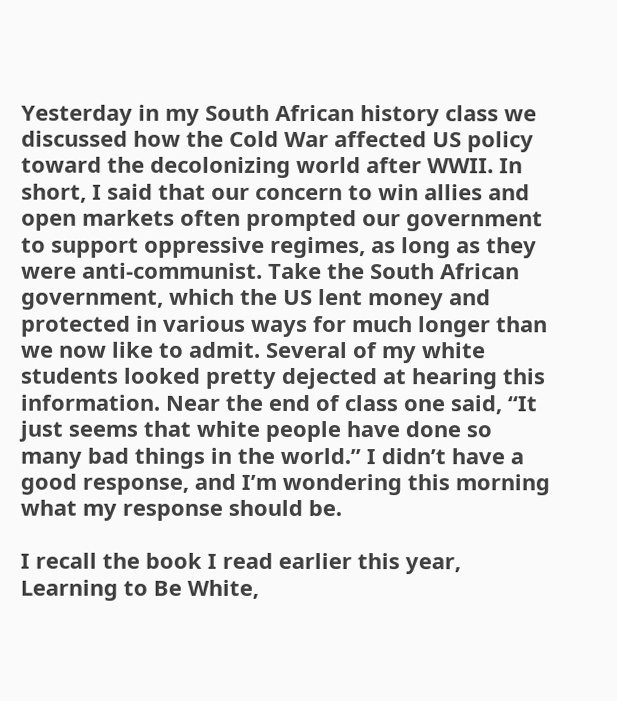Yesterday in my South African history class we discussed how the Cold War affected US policy toward the decolonizing world after WWII. In short, I said that our concern to win allies and open markets often prompted our government to support oppressive regimes, as long as they were anti-communist. Take the South African government, which the US lent money and protected in various ways for much longer than we now like to admit. Several of my white students looked pretty dejected at hearing this information. Near the end of class one said, “It just seems that white people have done so many bad things in the world.” I didn’t have a good response, and I’m wondering this morning what my response should be.

I recall the book I read earlier this year, Learning to Be White,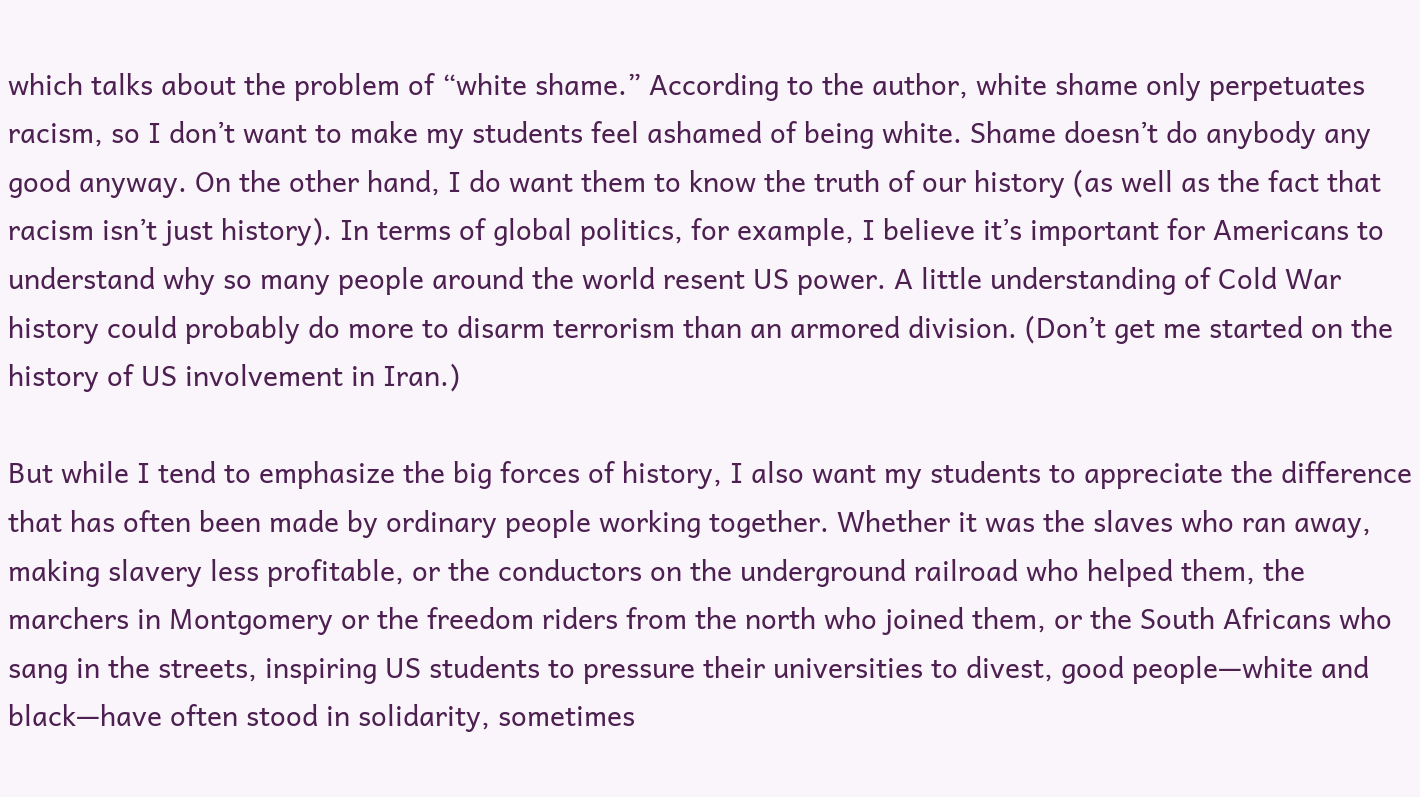which talks about the problem of “white shame.” According to the author, white shame only perpetuates racism, so I don’t want to make my students feel ashamed of being white. Shame doesn’t do anybody any good anyway. On the other hand, I do want them to know the truth of our history (as well as the fact that racism isn’t just history). In terms of global politics, for example, I believe it’s important for Americans to understand why so many people around the world resent US power. A little understanding of Cold War history could probably do more to disarm terrorism than an armored division. (Don’t get me started on the history of US involvement in Iran.)

But while I tend to emphasize the big forces of history, I also want my students to appreciate the difference that has often been made by ordinary people working together. Whether it was the slaves who ran away, making slavery less profitable, or the conductors on the underground railroad who helped them, the marchers in Montgomery or the freedom riders from the north who joined them, or the South Africans who sang in the streets, inspiring US students to pressure their universities to divest, good people—white and black—have often stood in solidarity, sometimes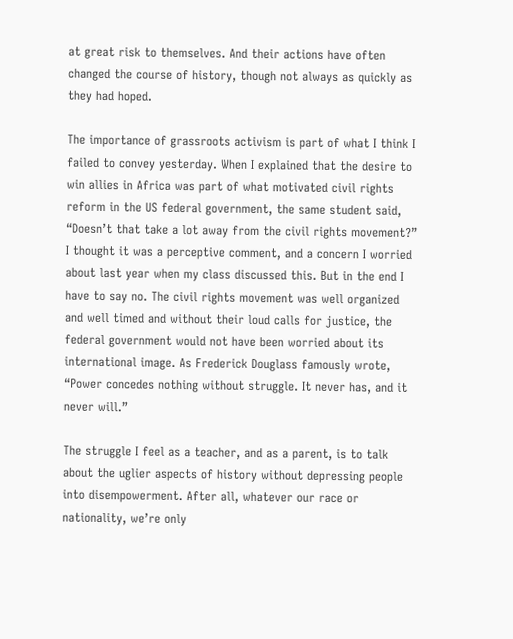at great risk to themselves. And their actions have often changed the course of history, though not always as quickly as they had hoped.

The importance of grassroots activism is part of what I think I failed to convey yesterday. When I explained that the desire to win allies in Africa was part of what motivated civil rights reform in the US federal government, the same student said, “Doesn’t that take a lot away from the civil rights movement?” I thought it was a perceptive comment, and a concern I worried about last year when my class discussed this. But in the end I have to say no. The civil rights movement was well organized and well timed and without their loud calls for justice, the federal government would not have been worried about its international image. As Frederick Douglass famously wrote, “Power concedes nothing without struggle. It never has, and it never will.”

The struggle I feel as a teacher, and as a parent, is to talk about the uglier aspects of history without depressing people into disempowerment. After all, whatever our race or nationality, we’re only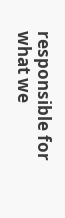responsible for what we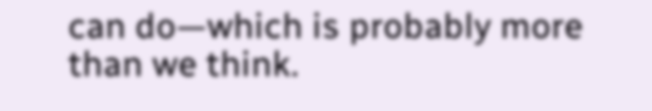can do—which is probably more than we think.